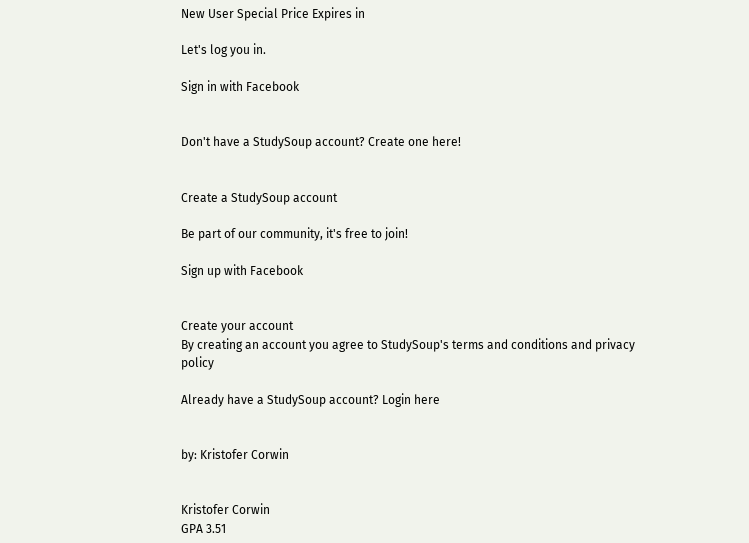New User Special Price Expires in

Let's log you in.

Sign in with Facebook


Don't have a StudySoup account? Create one here!


Create a StudySoup account

Be part of our community, it's free to join!

Sign up with Facebook


Create your account
By creating an account you agree to StudySoup's terms and conditions and privacy policy

Already have a StudySoup account? Login here


by: Kristofer Corwin


Kristofer Corwin
GPA 3.51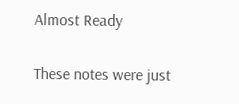Almost Ready


These notes were just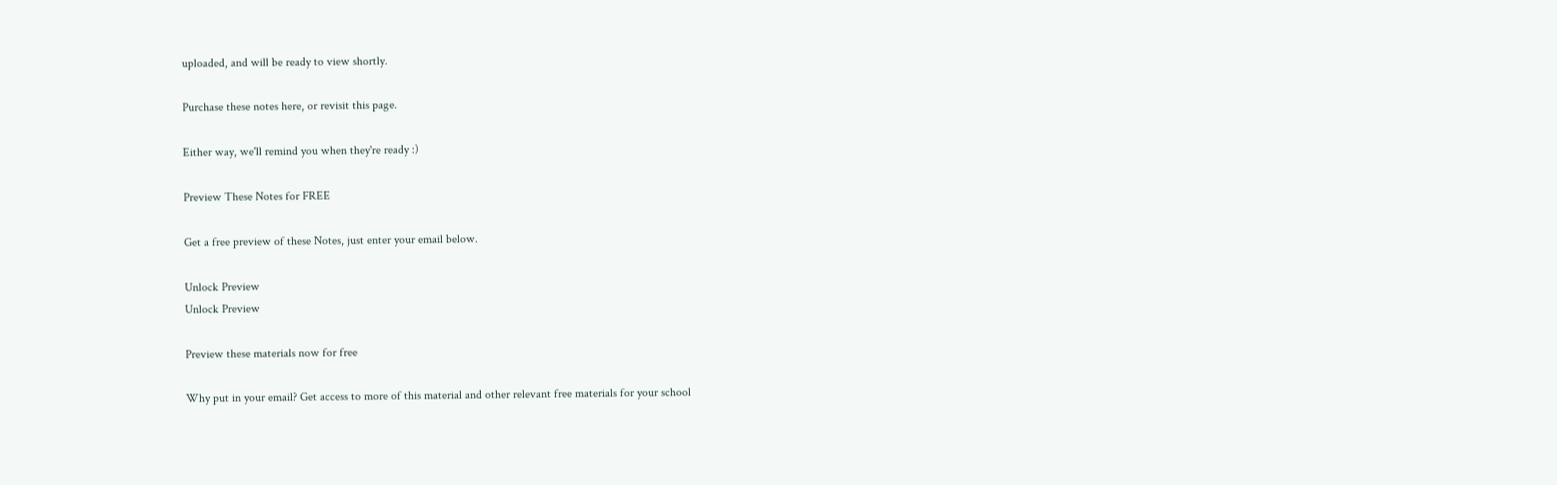uploaded, and will be ready to view shortly.

Purchase these notes here, or revisit this page.

Either way, we'll remind you when they're ready :)

Preview These Notes for FREE

Get a free preview of these Notes, just enter your email below.

Unlock Preview
Unlock Preview

Preview these materials now for free

Why put in your email? Get access to more of this material and other relevant free materials for your school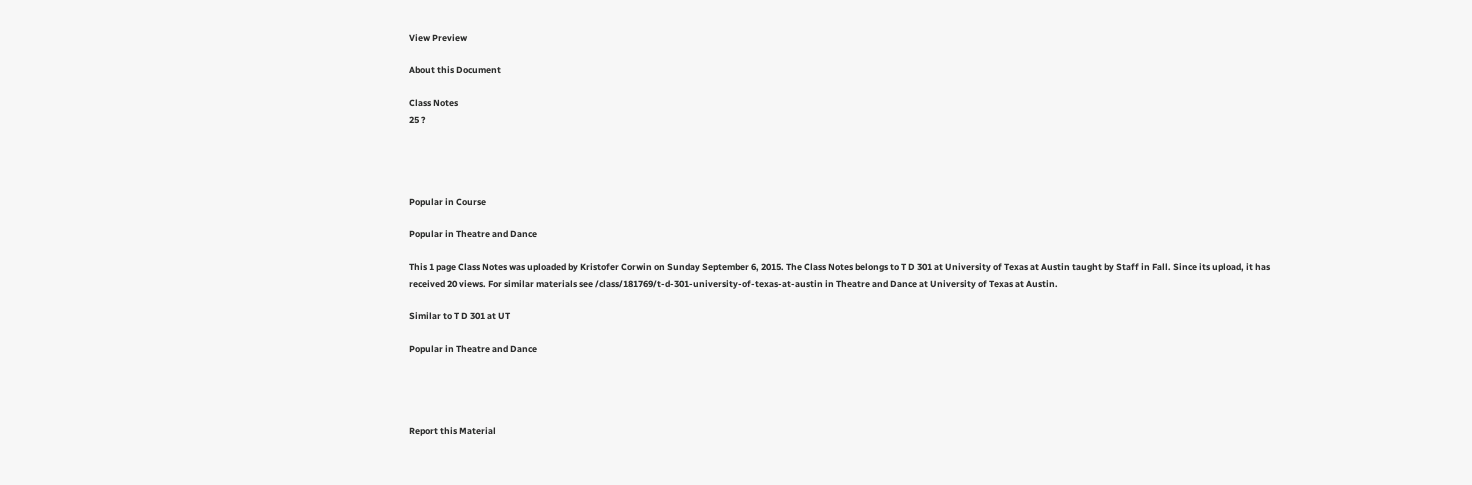View Preview

About this Document

Class Notes
25 ?




Popular in Course

Popular in Theatre and Dance

This 1 page Class Notes was uploaded by Kristofer Corwin on Sunday September 6, 2015. The Class Notes belongs to T D 301 at University of Texas at Austin taught by Staff in Fall. Since its upload, it has received 20 views. For similar materials see /class/181769/t-d-301-university-of-texas-at-austin in Theatre and Dance at University of Texas at Austin.

Similar to T D 301 at UT

Popular in Theatre and Dance




Report this Material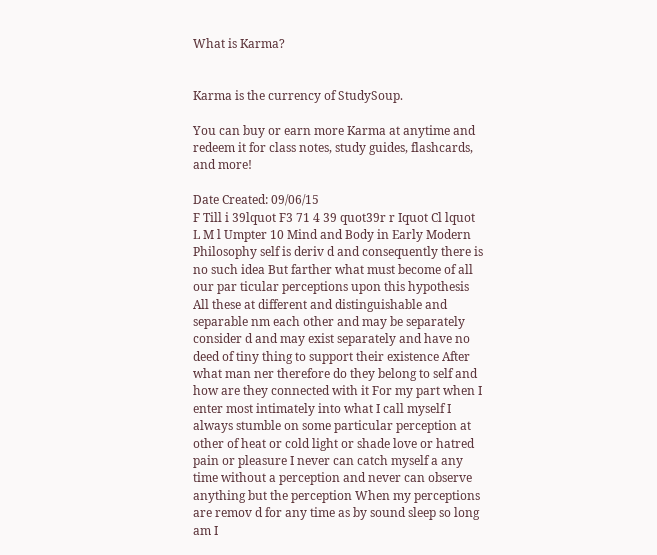What is Karma?


Karma is the currency of StudySoup.

You can buy or earn more Karma at anytime and redeem it for class notes, study guides, flashcards, and more!

Date Created: 09/06/15
F Till i 39lquot F3 71 4 39 quot39r r Iquot Cl lquot L M l Umpter 10 Mind and Body in Early Modern Philosophy self is deriv d and consequently there is no such idea But farther what must become of all our par ticular perceptions upon this hypothesis All these at different and distinguishable and separable nm each other and may be separately consider d and may exist separately and have no deed of tiny thing to support their existence After what man ner therefore do they belong to self and how are they connected with it For my part when I enter most intimately into what I call myself I always stumble on some particular perception at other of heat or cold light or shade love or hatred pain or pleasure I never can catch myself a any time without a perception and never can observe anything but the perception When my perceptions are remov d for any time as by sound sleep so long am I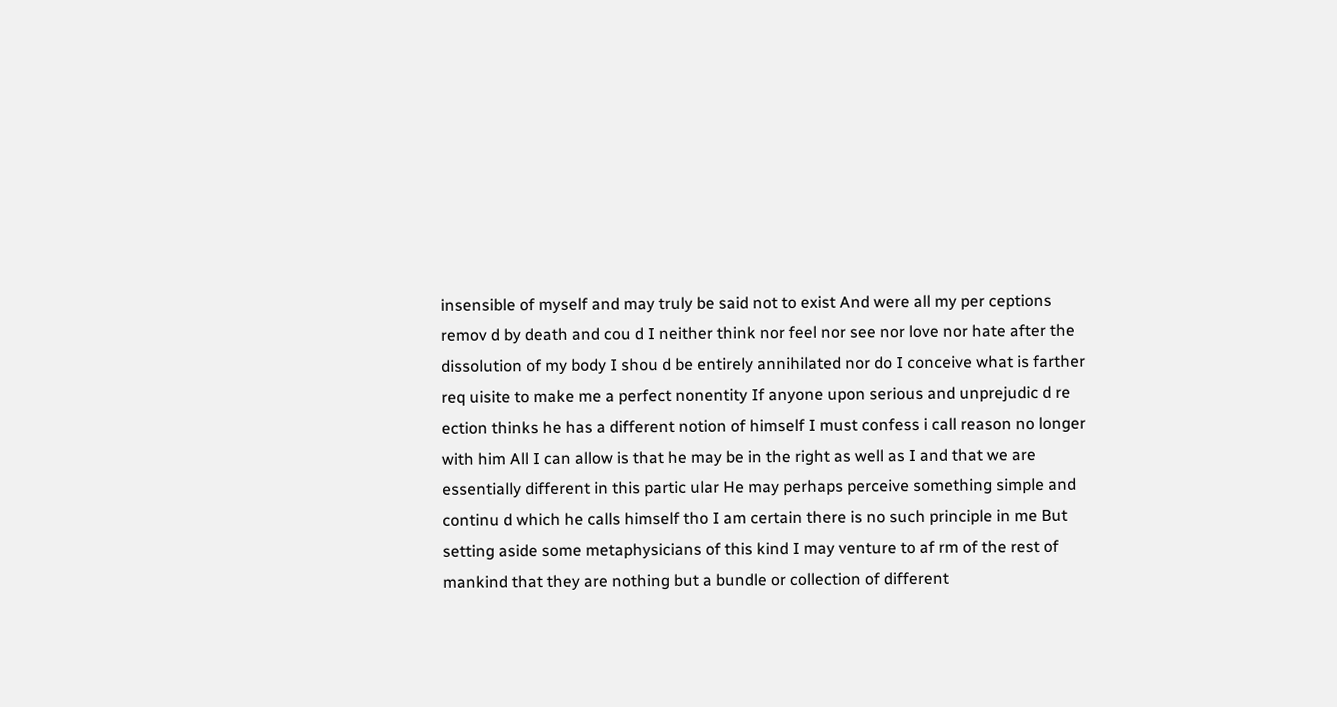insensible of myself and may truly be said not to exist And were all my per ceptions remov d by death and cou d I neither think nor feel nor see nor love nor hate after the dissolution of my body I shou d be entirely annihilated nor do I conceive what is farther req uisite to make me a perfect nonentity If anyone upon serious and unprejudic d re ection thinks he has a different notion of himself I must confess i call reason no longer with him All I can allow is that he may be in the right as well as I and that we are essentially different in this partic ular He may perhaps perceive something simple and continu d which he calls himself tho I am certain there is no such principle in me But setting aside some metaphysicians of this kind I may venture to af rm of the rest of mankind that they are nothing but a bundle or collection of different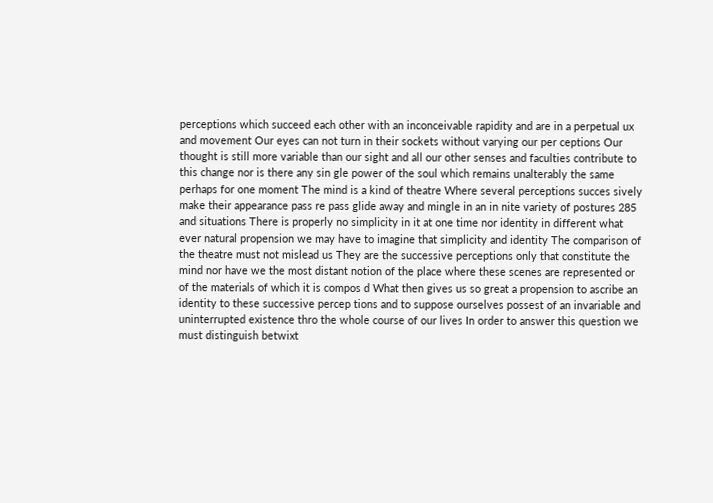perceptions which succeed each other with an inconceivable rapidity and are in a perpetual ux and movement Our eyes can not turn in their sockets without varying our per ceptions Our thought is still more variable than our sight and all our other senses and faculties contribute to this change nor is there any sin gle power of the soul which remains unalterably the same perhaps for one moment The mind is a kind of theatre Where several perceptions succes sively make their appearance pass re pass glide away and mingle in an in nite variety of postures 285 and situations There is properly no simplicity in it at one time nor identity in different what ever natural propension we may have to imagine that simplicity and identity The comparison of the theatre must not mislead us They are the successive perceptions only that constitute the mind nor have we the most distant notion of the place where these scenes are represented or of the materials of which it is compos d What then gives us so great a propension to ascribe an identity to these successive percep tions and to suppose ourselves possest of an invariable and uninterrupted existence thro the whole course of our lives In order to answer this question we must distinguish betwixt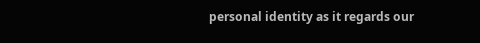personal identity as it regards our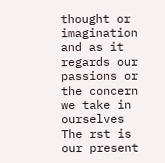thought or imagination and as it regards our passions or the concern we take in ourselves The rst is our present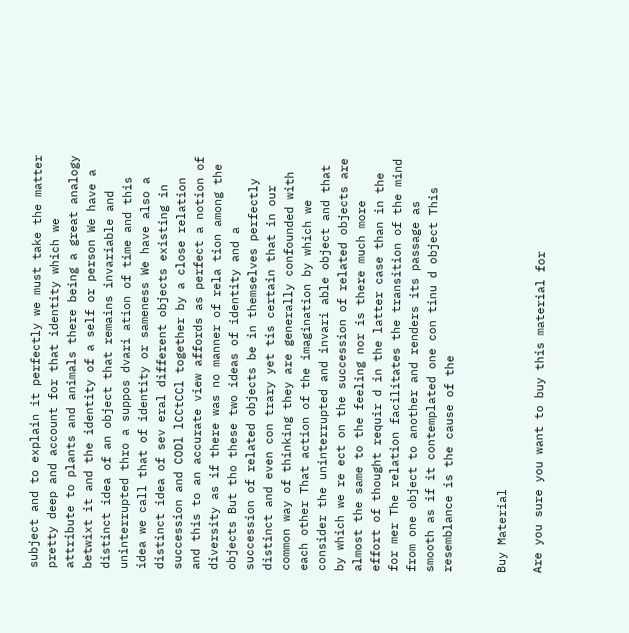subject and to explain it perfectly we must take the matter pretty deep and account for that identity which we attribute to plants and animals there being a great analogy betwixt it and the identity of a self or person We have a distinct idea of an object that remains invariable and uninterrupted thro a suppos dvari ation of time and this idea we call that of identity or sameness We have also a distinct idea of sev eral different objects existing in succession and CODl lCCtCCl together by a close relation and this to an accurate view affords as perfect a notion of diversity as if there was no manner of rela tion among the objects But tho these two ideas of identity and a succession of related objects be in themselves perfectly distinct and even con trary yet tis certain that in our common way of thinking they are generally confounded with each other That action of the imagination by which we consider the uninterrupted and invari able object and that by which we re ect on the succession of related objects are almost the same to the feeling nor is there much more effort of thought requir d in the latter case than in the for mer The relation facilitates the transition of the mind from one object to another and renders its passage as smooth as if it contemplated one con tinu d object This resemblance is the cause of the


Buy Material

Are you sure you want to buy this material for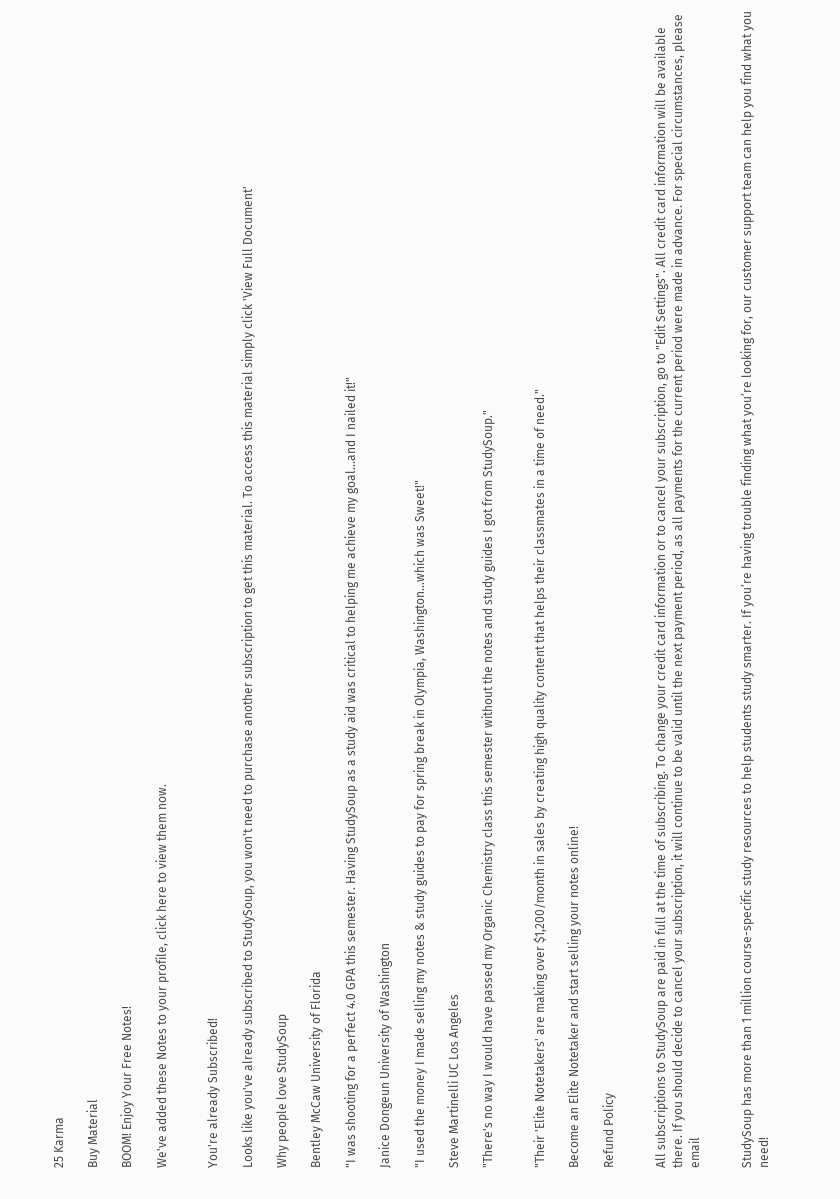25 Karma

Buy Material

BOOM! Enjoy Your Free Notes!

We've added these Notes to your profile, click here to view them now.


You're already Subscribed!

Looks like you've already subscribed to StudySoup, you won't need to purchase another subscription to get this material. To access this material simply click 'View Full Document'

Why people love StudySoup

Bentley McCaw University of Florida

"I was shooting for a perfect 4.0 GPA this semester. Having StudySoup as a study aid was critical to helping me achieve my goal...and I nailed it!"

Janice Dongeun University of Washington

"I used the money I made selling my notes & study guides to pay for spring break in Olympia, Washington...which was Sweet!"

Steve Martinelli UC Los Angeles

"There's no way I would have passed my Organic Chemistry class this semester without the notes and study guides I got from StudySoup."


"Their 'Elite Notetakers' are making over $1,200/month in sales by creating high quality content that helps their classmates in a time of need."

Become an Elite Notetaker and start selling your notes online!

Refund Policy


All subscriptions to StudySoup are paid in full at the time of subscribing. To change your credit card information or to cancel your subscription, go to "Edit Settings". All credit card information will be available there. If you should decide to cancel your subscription, it will continue to be valid until the next payment period, as all payments for the current period were made in advance. For special circumstances, please email


StudySoup has more than 1 million course-specific study resources to help students study smarter. If you’re having trouble finding what you’re looking for, our customer support team can help you find what you need!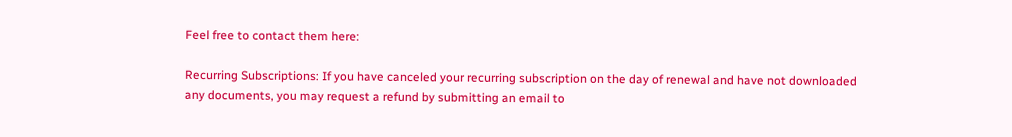Feel free to contact them here:

Recurring Subscriptions: If you have canceled your recurring subscription on the day of renewal and have not downloaded any documents, you may request a refund by submitting an email to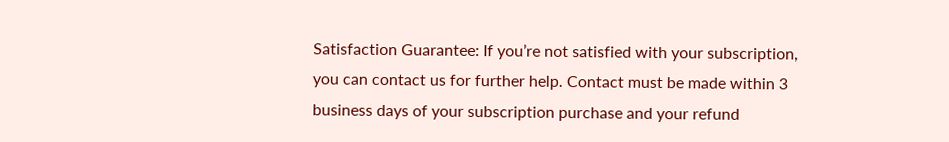Satisfaction Guarantee: If you’re not satisfied with your subscription, you can contact us for further help. Contact must be made within 3 business days of your subscription purchase and your refund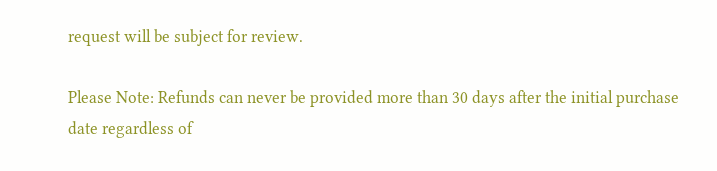request will be subject for review.

Please Note: Refunds can never be provided more than 30 days after the initial purchase date regardless of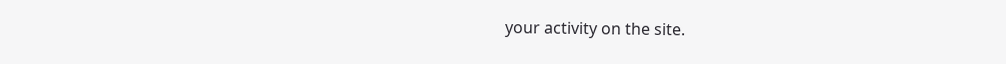your activity on the site.